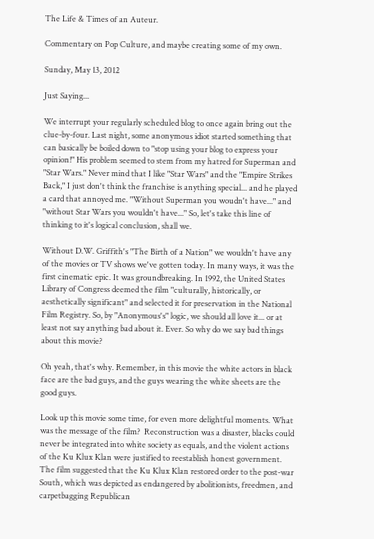The Life & Times of an Auteur.

Commentary on Pop Culture, and maybe creating some of my own.

Sunday, May 13, 2012

Just Saying...

We interrupt your regularly scheduled blog to once again bring out the clue-by-four. Last night, some anonymous idiot started something that can basically be boiled down to "stop using your blog to express your opinion!" His problem seemed to stem from my hatred for Superman and "Star Wars." Never mind that I like "Star Wars" and the "Empire Strikes Back," I just don't think the franchise is anything special... and he played a card that annoyed me. "Without Superman you woudn't have..." and "without Star Wars you wouldn't have..." So, let's take this line of thinking to it's logical conclusion, shall we.

Without D.W. Griffith's "The Birth of a Nation" we wouldn't have any of the movies or TV shows we've gotten today. In many ways, it was the first cinematic epic. It was groundbreaking. In 1992, the United States Library of Congress deemed the film "culturally, historically, or aesthetically significant" and selected it for preservation in the National Film Registry. So, by "Anonymous's" logic, we should all love it... or at least not say anything bad about it. Ever. So why do we say bad things about this movie?

Oh yeah, that's why. Remember, in this movie the white actors in black face are the bad guys, and the guys wearing the white sheets are the good guys.

Look up this movie some time, for even more delightful moments. What was the message of the film?  Reconstruction was a disaster, blacks could never be integrated into white society as equals, and the violent actions of the Ku Klux Klan were justified to reestablish honest government. The film suggested that the Ku Klux Klan restored order to the post-war South, which was depicted as endangered by abolitionists, freedmen, and carpetbagging Republican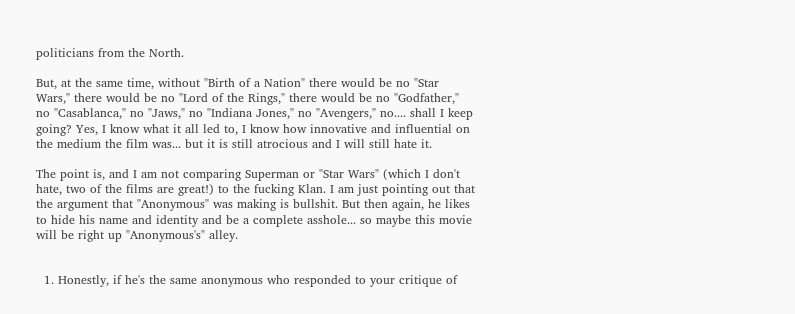politicians from the North.

But, at the same time, without "Birth of a Nation" there would be no "Star Wars," there would be no "Lord of the Rings," there would be no "Godfather," no "Casablanca," no "Jaws," no "Indiana Jones," no "Avengers," no.... shall I keep going? Yes, I know what it all led to, I know how innovative and influential on the medium the film was... but it is still atrocious and I will still hate it.

The point is, and I am not comparing Superman or "Star Wars" (which I don't hate, two of the films are great!) to the fucking Klan. I am just pointing out that the argument that "Anonymous" was making is bullshit. But then again, he likes to hide his name and identity and be a complete asshole... so maybe this movie will be right up "Anonymous's" alley.


  1. Honestly, if he's the same anonymous who responded to your critique of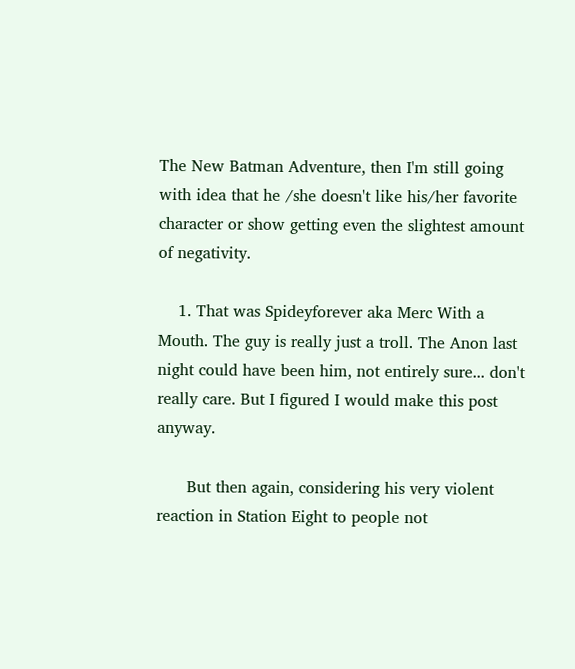The New Batman Adventure, then I'm still going with idea that he /she doesn't like his/her favorite character or show getting even the slightest amount of negativity.

    1. That was Spideyforever aka Merc With a Mouth. The guy is really just a troll. The Anon last night could have been him, not entirely sure... don't really care. But I figured I would make this post anyway.

      But then again, considering his very violent reaction in Station Eight to people not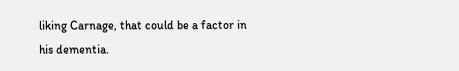liking Carnage, that could be a factor in his dementia.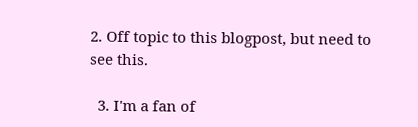2. Off topic to this blogpost, but need to see this.

  3. I'm a fan of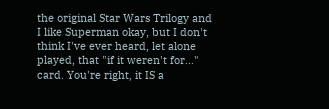the original Star Wars Trilogy and I like Superman okay, but I don't think I've ever heard, let alone played, that "if it weren't for..." card. You're right, it IS a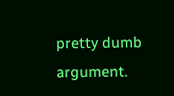pretty dumb argument.